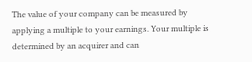The value of your company can be measured by applying a multiple to your earnings. Your multiple is determined by an acquirer and can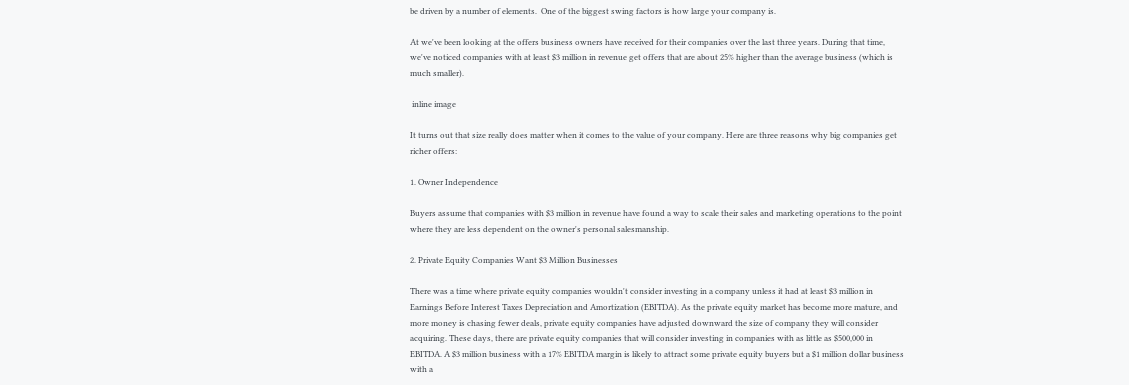be driven by a number of elements.  One of the biggest swing factors is how large your company is.

At we've been looking at the offers business owners have received for their companies over the last three years. During that time, we've noticed companies with at least $3 million in revenue get offers that are about 25% higher than the average business (which is much smaller).

 inline image

It turns out that size really does matter when it comes to the value of your company. Here are three reasons why big companies get richer offers:

1. Owner Independence

Buyers assume that companies with $3 million in revenue have found a way to scale their sales and marketing operations to the point where they are less dependent on the owner's personal salesmanship.

2. Private Equity Companies Want $3 Million Businesses

There was a time where private equity companies wouldn't consider investing in a company unless it had at least $3 million in Earnings Before Interest Taxes Depreciation and Amortization (EBITDA). As the private equity market has become more mature, and more money is chasing fewer deals, private equity companies have adjusted downward the size of company they will consider acquiring. These days, there are private equity companies that will consider investing in companies with as little as $500,000 in EBITDA. A $3 million business with a 17% EBITDA margin is likely to attract some private equity buyers but a $1 million dollar business with a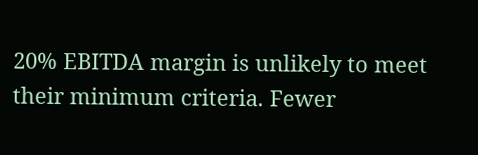20% EBITDA margin is unlikely to meet their minimum criteria. Fewer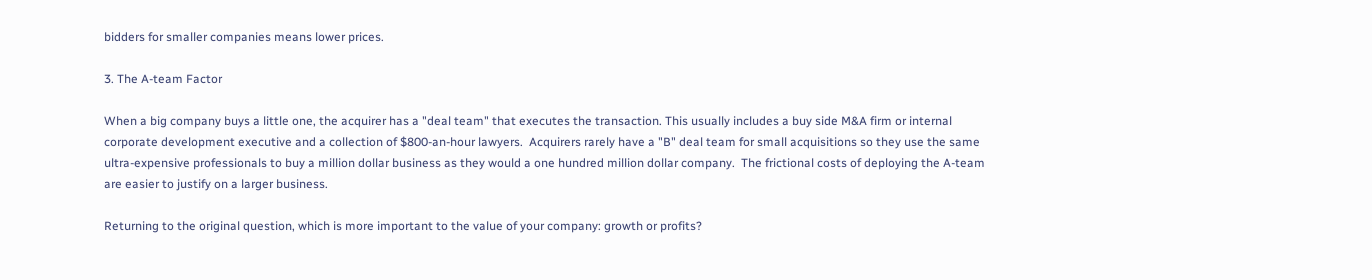bidders for smaller companies means lower prices.

3. The A-team Factor

When a big company buys a little one, the acquirer has a "deal team" that executes the transaction. This usually includes a buy side M&A firm or internal corporate development executive and a collection of $800-an-hour lawyers.  Acquirers rarely have a "B" deal team for small acquisitions so they use the same ultra-expensive professionals to buy a million dollar business as they would a one hundred million dollar company.  The frictional costs of deploying the A-team are easier to justify on a larger business.

Returning to the original question, which is more important to the value of your company: growth or profits?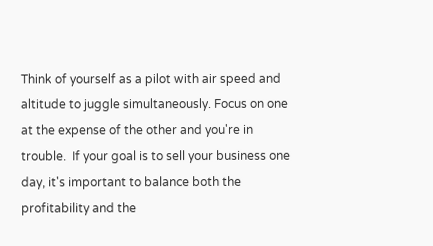Think of yourself as a pilot with air speed and altitude to juggle simultaneously. Focus on one at the expense of the other and you're in trouble.  If your goal is to sell your business one day, it's important to balance both the profitability and the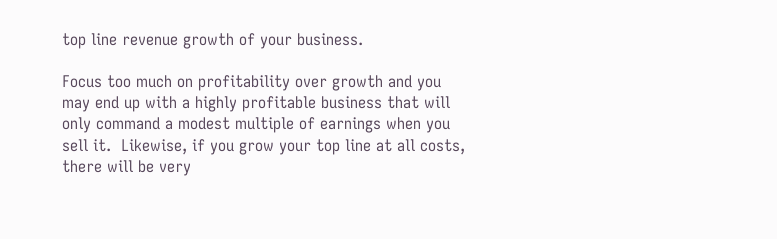top line revenue growth of your business.

Focus too much on profitability over growth and you may end up with a highly profitable business that will only command a modest multiple of earnings when you sell it.  Likewise, if you grow your top line at all costs, there will be very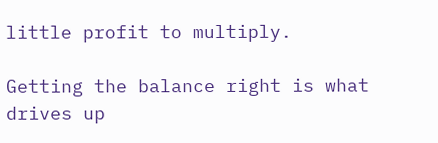little profit to multiply.

Getting the balance right is what drives up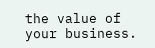the value of your business.